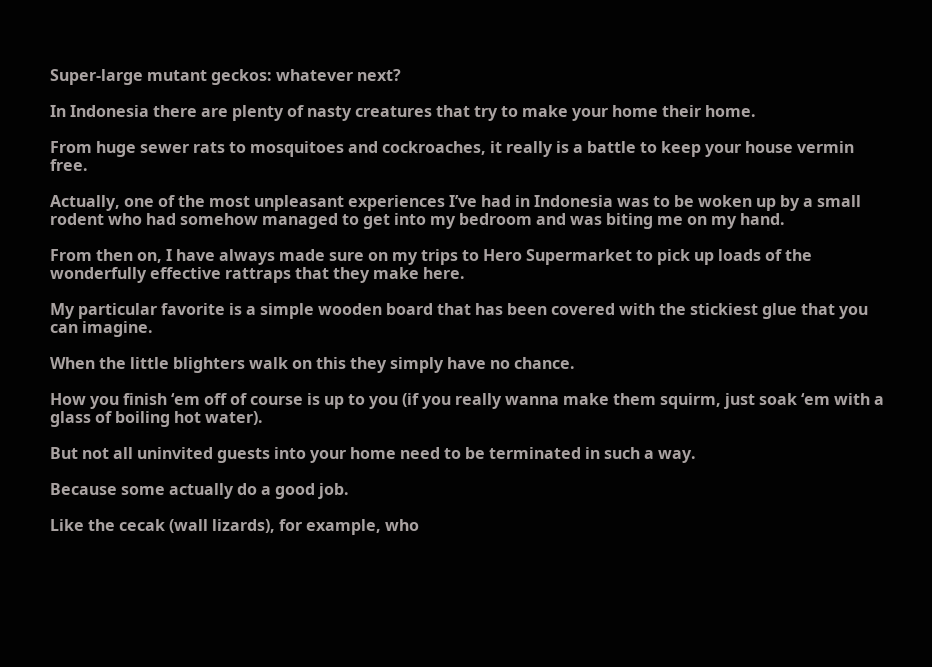Super-large mutant geckos: whatever next?

In Indonesia there are plenty of nasty creatures that try to make your home their home.

From huge sewer rats to mosquitoes and cockroaches, it really is a battle to keep your house vermin free.

Actually, one of the most unpleasant experiences I’ve had in Indonesia was to be woken up by a small rodent who had somehow managed to get into my bedroom and was biting me on my hand.

From then on, I have always made sure on my trips to Hero Supermarket to pick up loads of the wonderfully effective rattraps that they make here.

My particular favorite is a simple wooden board that has been covered with the stickiest glue that you can imagine.

When the little blighters walk on this they simply have no chance.

How you finish ‘em off of course is up to you (if you really wanna make them squirm, just soak ‘em with a glass of boiling hot water).

But not all uninvited guests into your home need to be terminated in such a way.

Because some actually do a good job.

Like the cecak (wall lizards), for example, who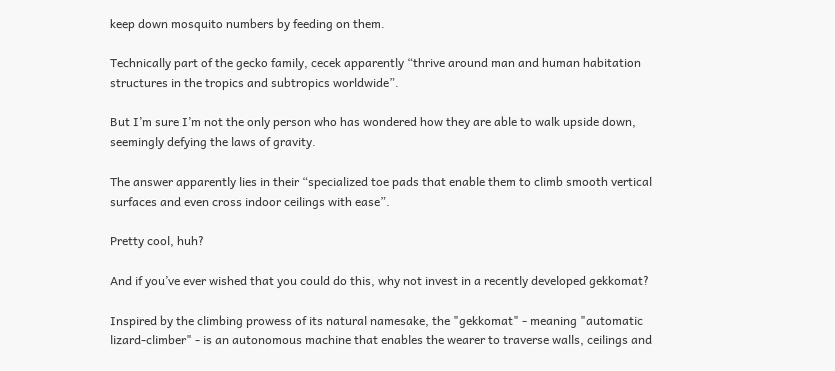keep down mosquito numbers by feeding on them.

Technically part of the gecko family, cecek apparently “thrive around man and human habitation structures in the tropics and subtropics worldwide”.

But I’m sure I’m not the only person who has wondered how they are able to walk upside down, seemingly defying the laws of gravity.

The answer apparently lies in their “specialized toe pads that enable them to climb smooth vertical surfaces and even cross indoor ceilings with ease”.

Pretty cool, huh?

And if you’ve ever wished that you could do this, why not invest in a recently developed gekkomat?

Inspired by the climbing prowess of its natural namesake, the "gekkomat" - meaning "automatic lizard-climber" - is an autonomous machine that enables the wearer to traverse walls, ceilings and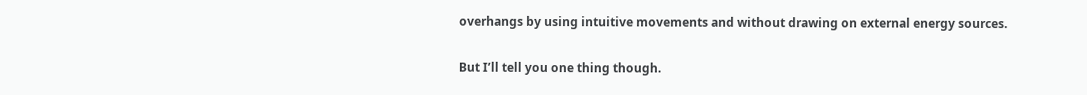overhangs by using intuitive movements and without drawing on external energy sources.

But I’ll tell you one thing though.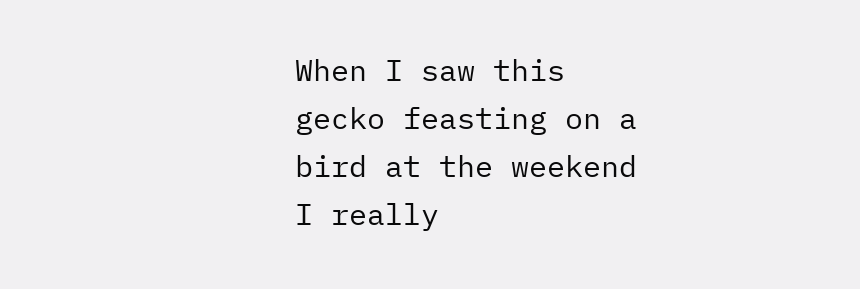When I saw this gecko feasting on a bird at the weekend I really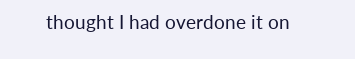thought I had overdone it on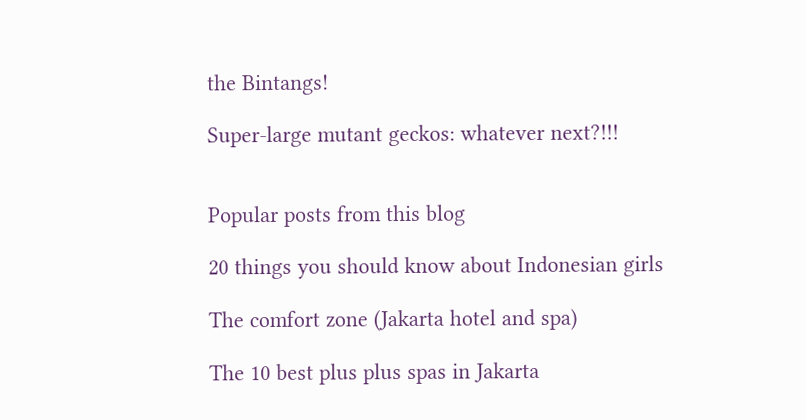the Bintangs!

Super-large mutant geckos: whatever next?!!!


Popular posts from this blog

20 things you should know about Indonesian girls

The comfort zone (Jakarta hotel and spa)

The 10 best plus plus spas in Jakarta